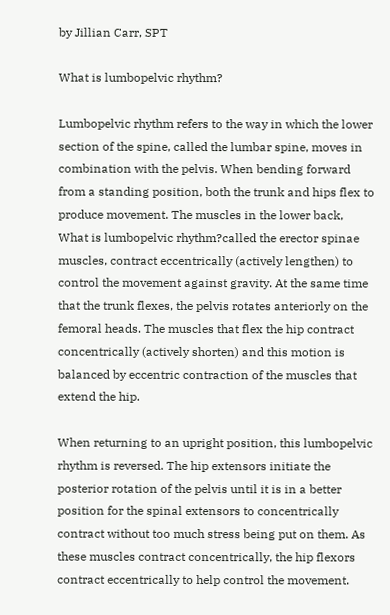by Jillian Carr, SPT

What is lumbopelvic rhythm?

Lumbopelvic rhythm refers to the way in which the lower section of the spine, called the lumbar spine, moves in combination with the pelvis. When bending forward from a standing position, both the trunk and hips flex to produce movement. The muscles in the lower back, What is lumbopelvic rhythm?called the erector spinae muscles, contract eccentrically (actively lengthen) to control the movement against gravity. At the same time that the trunk flexes, the pelvis rotates anteriorly on the femoral heads. The muscles that flex the hip contract concentrically (actively shorten) and this motion is balanced by eccentric contraction of the muscles that extend the hip.

When returning to an upright position, this lumbopelvic rhythm is reversed. The hip extensors initiate the posterior rotation of the pelvis until it is in a better position for the spinal extensors to concentrically contract without too much stress being put on them. As these muscles contract concentrically, the hip flexors contract eccentrically to help control the movement.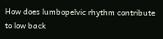How does lumbopelvic rhythm contribute to low back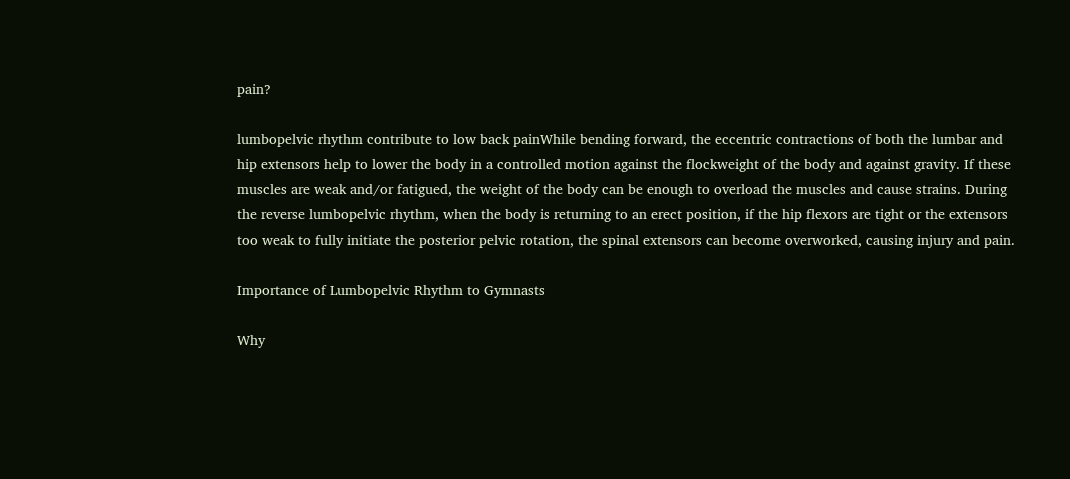pain?

lumbopelvic rhythm contribute to low back painWhile bending forward, the eccentric contractions of both the lumbar and hip extensors help to lower the body in a controlled motion against the flockweight of the body and against gravity. If these muscles are weak and/or fatigued, the weight of the body can be enough to overload the muscles and cause strains. During the reverse lumbopelvic rhythm, when the body is returning to an erect position, if the hip flexors are tight or the extensors too weak to fully initiate the posterior pelvic rotation, the spinal extensors can become overworked, causing injury and pain.

Importance of Lumbopelvic Rhythm to Gymnasts

Why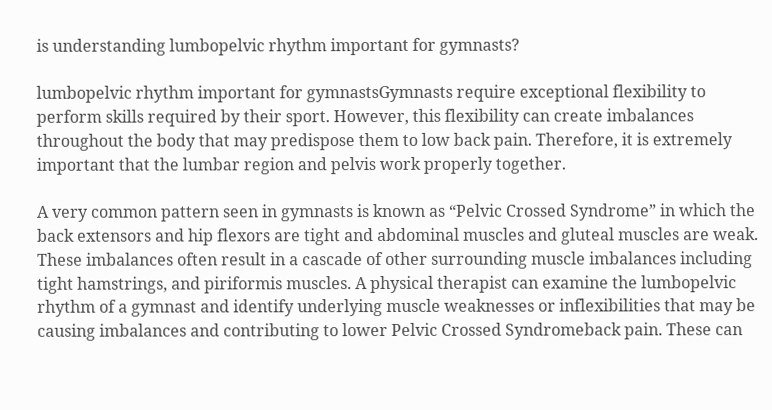is understanding lumbopelvic rhythm important for gymnasts?

lumbopelvic rhythm important for gymnastsGymnasts require exceptional flexibility to perform skills required by their sport. However, this flexibility can create imbalances throughout the body that may predispose them to low back pain. Therefore, it is extremely important that the lumbar region and pelvis work properly together.

A very common pattern seen in gymnasts is known as “Pelvic Crossed Syndrome” in which the back extensors and hip flexors are tight and abdominal muscles and gluteal muscles are weak. These imbalances often result in a cascade of other surrounding muscle imbalances including tight hamstrings, and piriformis muscles. A physical therapist can examine the lumbopelvic rhythm of a gymnast and identify underlying muscle weaknesses or inflexibilities that may be causing imbalances and contributing to lower Pelvic Crossed Syndromeback pain. These can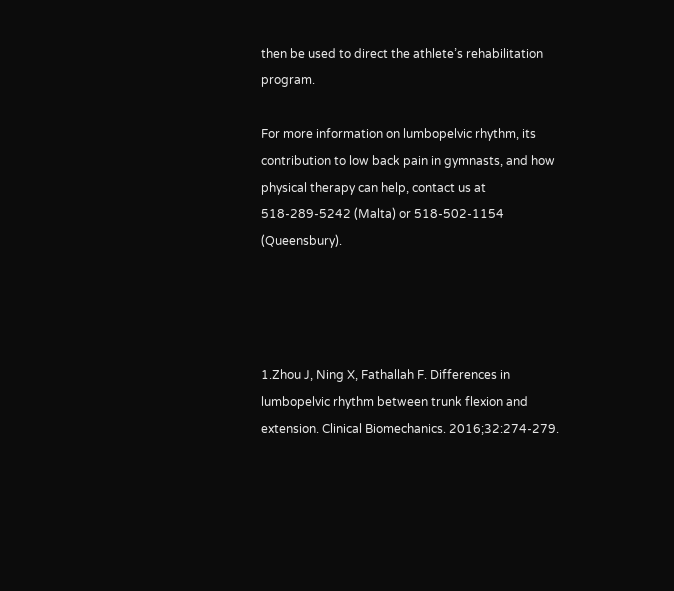then be used to direct the athlete’s rehabilitation program.

For more information on lumbopelvic rhythm, its contribution to low back pain in gymnasts, and how physical therapy can help, contact us at 518-289-5242 (Malta) or 518-502-1154 (Queensbury).




1.Zhou J, Ning X, Fathallah F. Differences in lumbopelvic rhythm between trunk flexion and extension. Clinical Biomechanics. 2016;32:274-279.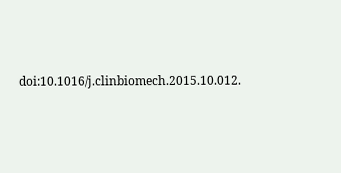doi:10.1016/j.clinbiomech.2015.10.012.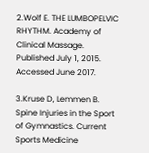2.Wolf E. THE LUMBOPELVIC RHYTHM. Academy of Clinical Massage. Published July 1, 2015. Accessed June 2017.

3.Kruse D, Lemmen B. Spine Injuries in the Sport of Gymnastics. Current Sports Medicine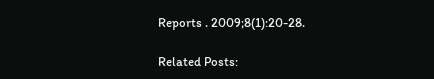Reports . 2009;8(1):20-28.

Related Posts: